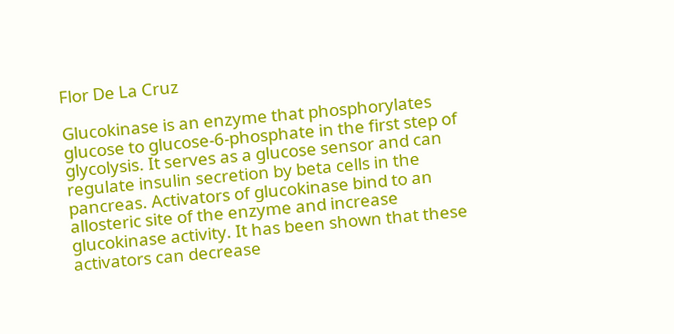Flor De La Cruz

Glucokinase is an enzyme that phosphorylates glucose to glucose-6-phosphate in the first step of glycolysis. It serves as a glucose sensor and can regulate insulin secretion by beta cells in the pancreas. Activators of glucokinase bind to an allosteric site of the enzyme and increase glucokinase activity. It has been shown that these activators can decrease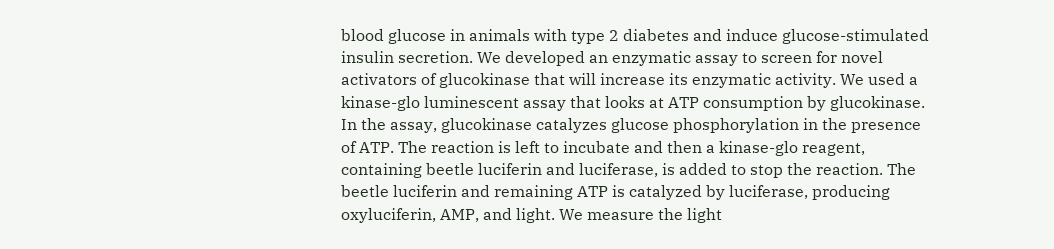blood glucose in animals with type 2 diabetes and induce glucose-stimulated insulin secretion. We developed an enzymatic assay to screen for novel activators of glucokinase that will increase its enzymatic activity. We used a kinase-glo luminescent assay that looks at ATP consumption by glucokinase. In the assay, glucokinase catalyzes glucose phosphorylation in the presence of ATP. The reaction is left to incubate and then a kinase-glo reagent, containing beetle luciferin and luciferase, is added to stop the reaction. The beetle luciferin and remaining ATP is catalyzed by luciferase, producing oxyluciferin, AMP, and light. We measure the light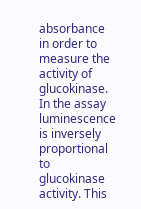absorbance in order to measure the activity of glucokinase. In the assay luminescence is inversely proportional to glucokinase activity. This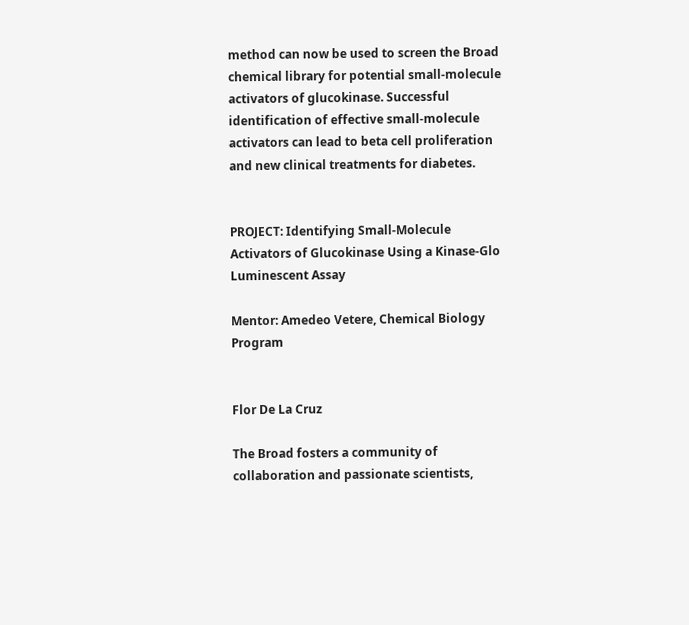method can now be used to screen the Broad chemical library for potential small-molecule activators of glucokinase. Successful identification of effective small-molecule activators can lead to beta cell proliferation and new clinical treatments for diabetes.


PROJECT: Identifying Small-Molecule Activators of Glucokinase Using a Kinase-Glo Luminescent Assay

Mentor: Amedeo Vetere, Chemical Biology Program


Flor De La Cruz

The Broad fosters a community of collaboration and passionate scientists,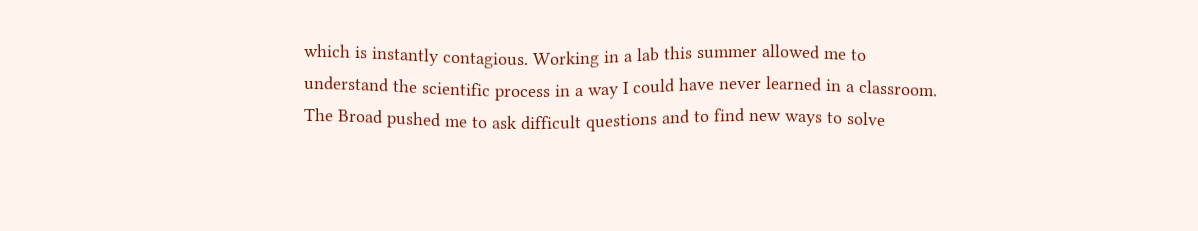which is instantly contagious. Working in a lab this summer allowed me to understand the scientific process in a way I could have never learned in a classroom. The Broad pushed me to ask difficult questions and to find new ways to solve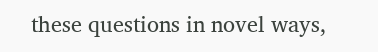these questions in novel ways,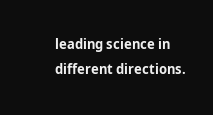leading science in different directions.